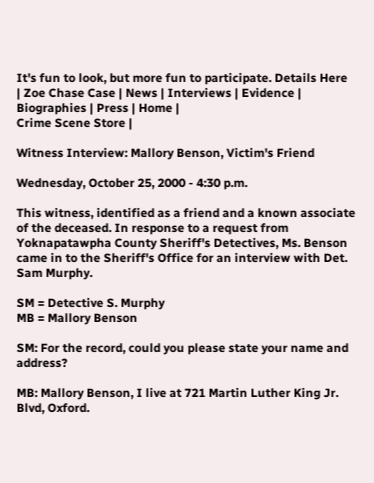It's fun to look, but more fun to participate. Details Here
| Zoe Chase Case | News | Interviews | Evidence | Biographies | Press | Home |
Crime Scene Store |

Witness Interview: Mallory Benson, Victim's Friend

Wednesday, October 25, 2000 - 4:30 p.m.

This witness, identified as a friend and a known associate of the deceased. In response to a request from Yoknapatawpha County Sheriff's Detectives, Ms. Benson came in to the Sheriff's Office for an interview with Det. Sam Murphy.

SM = Detective S. Murphy
MB = Mallory Benson

SM: For the record, could you please state your name and address?

MB: Mallory Benson, I live at 721 Martin Luther King Jr. Blvd, Oxford.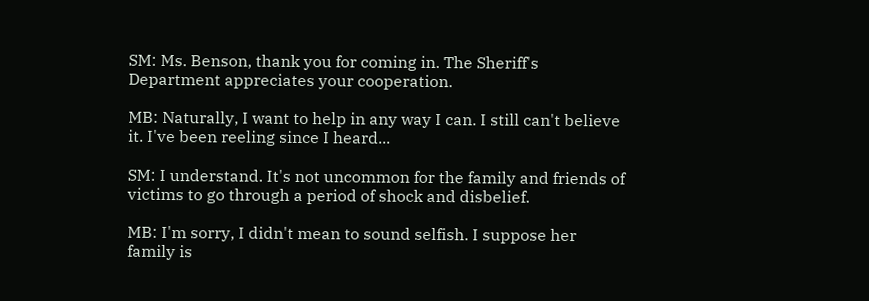SM: Ms. Benson, thank you for coming in. The Sheriff's Department appreciates your cooperation.

MB: Naturally, I want to help in any way I can. I still can't believe it. I've been reeling since I heard...

SM: I understand. It's not uncommon for the family and friends of victims to go through a period of shock and disbelief.

MB: I'm sorry, I didn't mean to sound selfish. I suppose her family is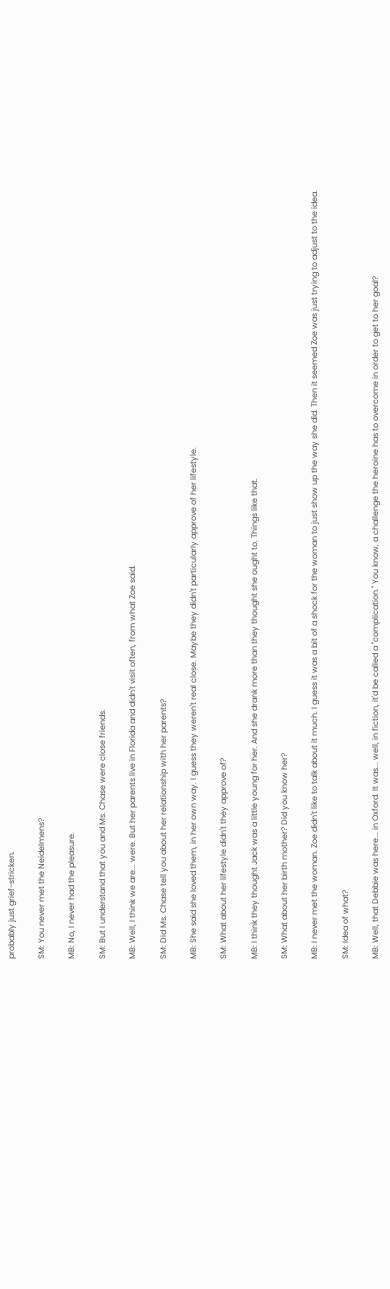probably just grief-stricken.

SM: You never met the Neidelmens?

MB: No, I never had the pleasure.

SM: But I understand that you and Ms. Chase were close friends.

MB: Well, I think we are... were. But her parents live in Florida and didn't visit often, from what Zoe said.

SM: Did Ms. Chase tell you about her relationship with her parents?

MB: She said she loved them, in her own way. I guess they weren't real close. Maybe they didn't particularly approve of her lifestyle.

SM: What about her lifestyle didn't they approve of?

MB: I think they thought Jack was a little young for her. And she drank more than they thought she ought to. Things like that.

SM: What about her birth mother? Did you know her?

MB: I never met the woman. Zoe didn't like to talk about it much. I guess it was a bit of a shock for the woman to just show up the way she did. Then it seemed Zoe was just trying to adjust to the idea.

SM: Idea of what?

MB: Well, that Debbie was here... in Oxford. It was... well, in fiction, it'd be called a "complication." You know, a challenge the heroine has to overcome in order to get to her goal?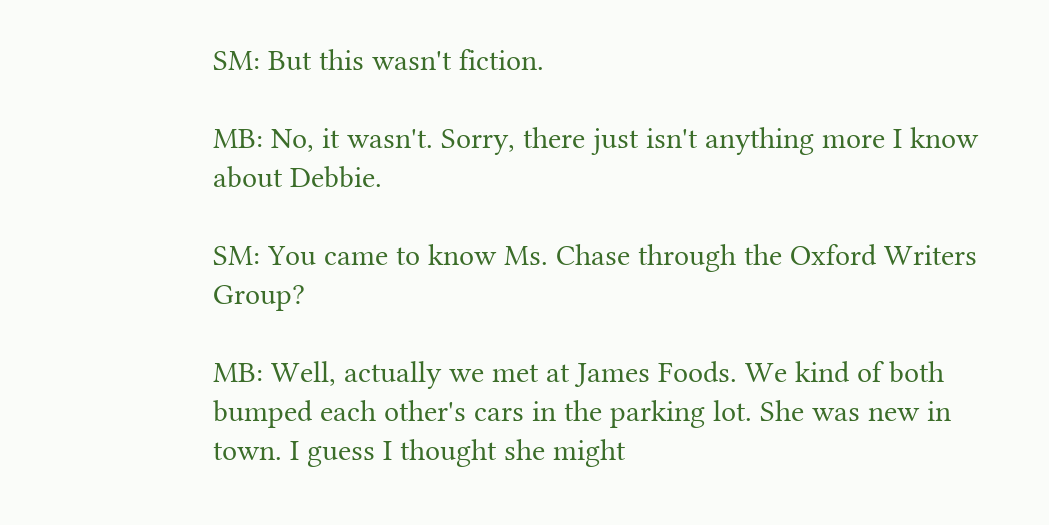SM: But this wasn't fiction.

MB: No, it wasn't. Sorry, there just isn't anything more I know about Debbie.

SM: You came to know Ms. Chase through the Oxford Writers Group?

MB: Well, actually we met at James Foods. We kind of both bumped each other's cars in the parking lot. She was new in town. I guess I thought she might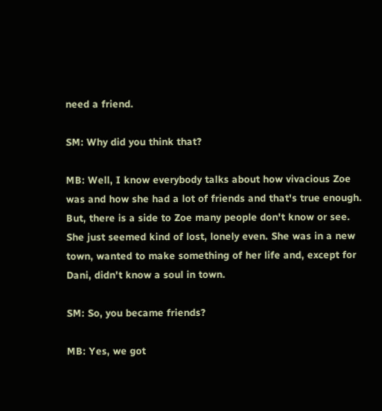need a friend.

SM: Why did you think that?

MB: Well, I know everybody talks about how vivacious Zoe was and how she had a lot of friends and that's true enough. But, there is a side to Zoe many people don't know or see. She just seemed kind of lost, lonely even. She was in a new town, wanted to make something of her life and, except for Dani, didn't know a soul in town.

SM: So, you became friends?

MB: Yes, we got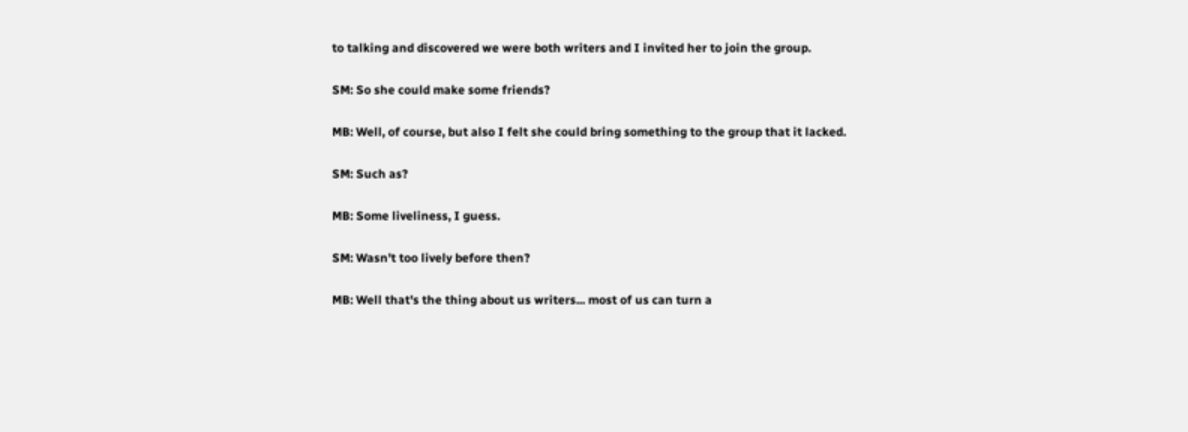to talking and discovered we were both writers and I invited her to join the group.

SM: So she could make some friends?

MB: Well, of course, but also I felt she could bring something to the group that it lacked.

SM: Such as?

MB: Some liveliness, I guess.

SM: Wasn't too lively before then?

MB: Well that's the thing about us writers... most of us can turn a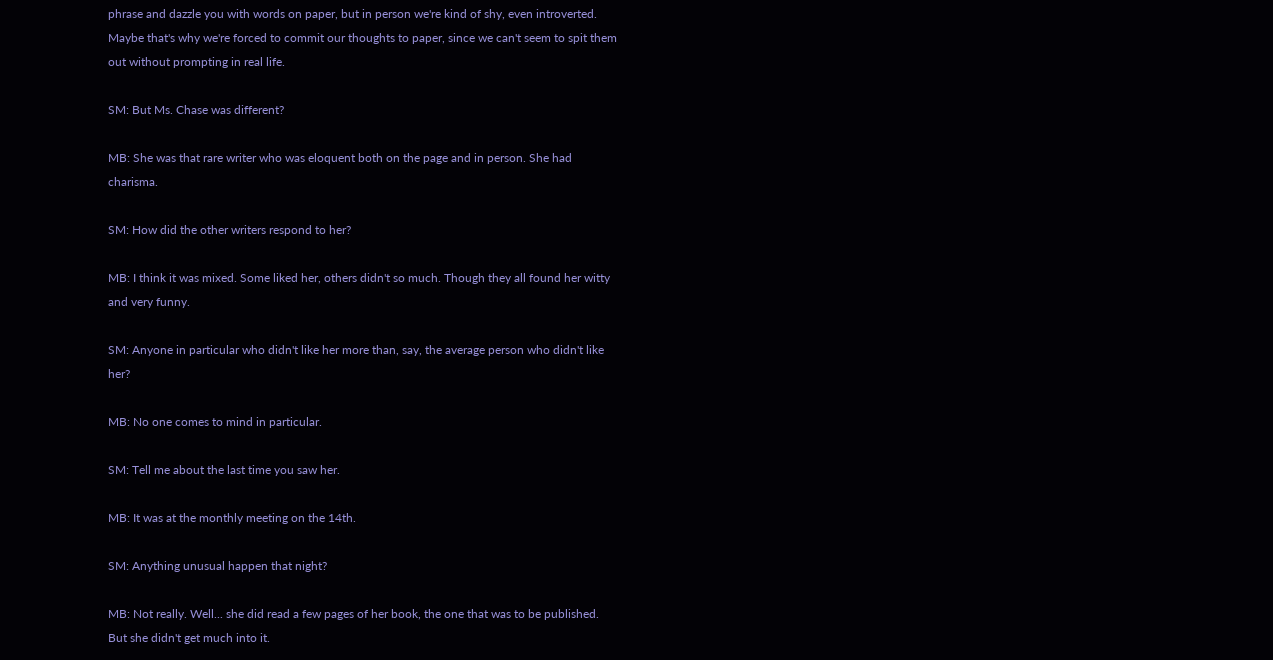phrase and dazzle you with words on paper, but in person we're kind of shy, even introverted. Maybe that's why we're forced to commit our thoughts to paper, since we can't seem to spit them out without prompting in real life.

SM: But Ms. Chase was different?

MB: She was that rare writer who was eloquent both on the page and in person. She had charisma.

SM: How did the other writers respond to her?

MB: I think it was mixed. Some liked her, others didn't so much. Though they all found her witty and very funny.

SM: Anyone in particular who didn't like her more than, say, the average person who didn't like her?

MB: No one comes to mind in particular.

SM: Tell me about the last time you saw her.

MB: It was at the monthly meeting on the 14th.

SM: Anything unusual happen that night?

MB: Not really. Well... she did read a few pages of her book, the one that was to be published. But she didn't get much into it.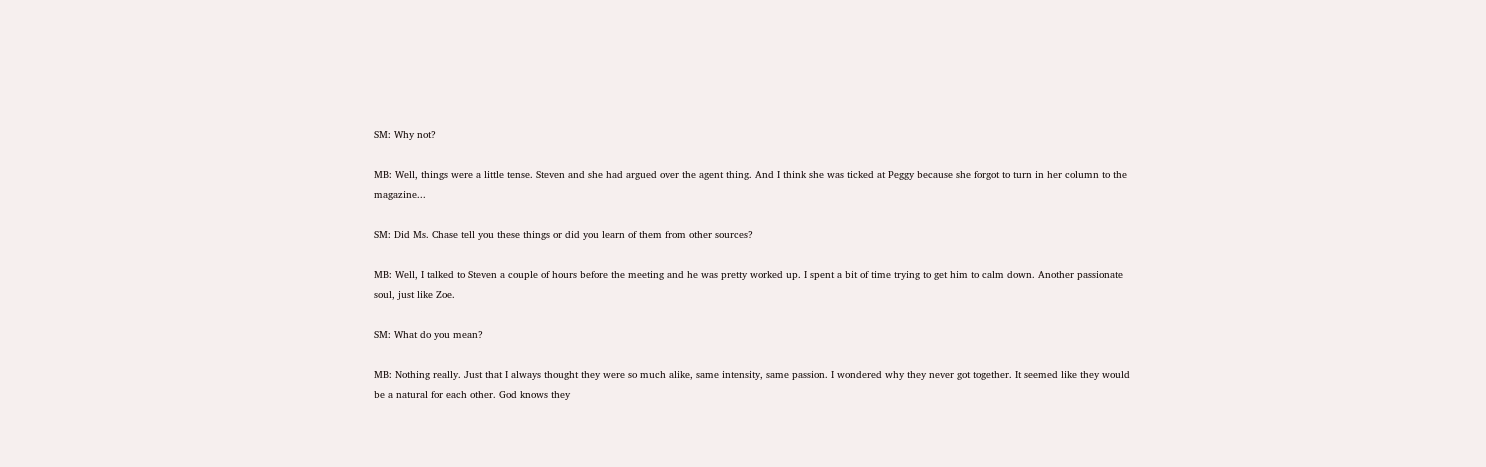SM: Why not?

MB: Well, things were a little tense. Steven and she had argued over the agent thing. And I think she was ticked at Peggy because she forgot to turn in her column to the magazine...

SM: Did Ms. Chase tell you these things or did you learn of them from other sources?

MB: Well, I talked to Steven a couple of hours before the meeting and he was pretty worked up. I spent a bit of time trying to get him to calm down. Another passionate soul, just like Zoe.

SM: What do you mean?

MB: Nothing really. Just that I always thought they were so much alike, same intensity, same passion. I wondered why they never got together. It seemed like they would be a natural for each other. God knows they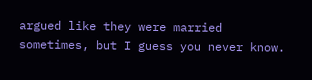argued like they were married sometimes, but I guess you never know.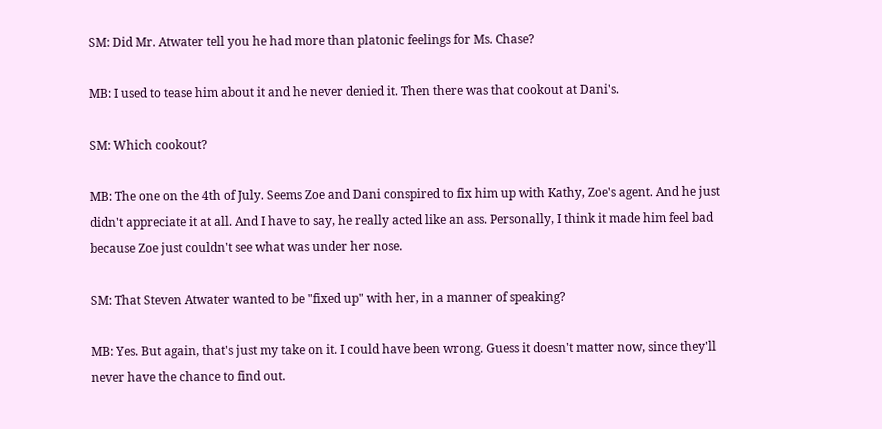SM: Did Mr. Atwater tell you he had more than platonic feelings for Ms. Chase?

MB: I used to tease him about it and he never denied it. Then there was that cookout at Dani's.

SM: Which cookout?

MB: The one on the 4th of July. Seems Zoe and Dani conspired to fix him up with Kathy, Zoe's agent. And he just didn't appreciate it at all. And I have to say, he really acted like an ass. Personally, I think it made him feel bad because Zoe just couldn't see what was under her nose.

SM: That Steven Atwater wanted to be "fixed up" with her, in a manner of speaking?

MB: Yes. But again, that's just my take on it. I could have been wrong. Guess it doesn't matter now, since they'll never have the chance to find out.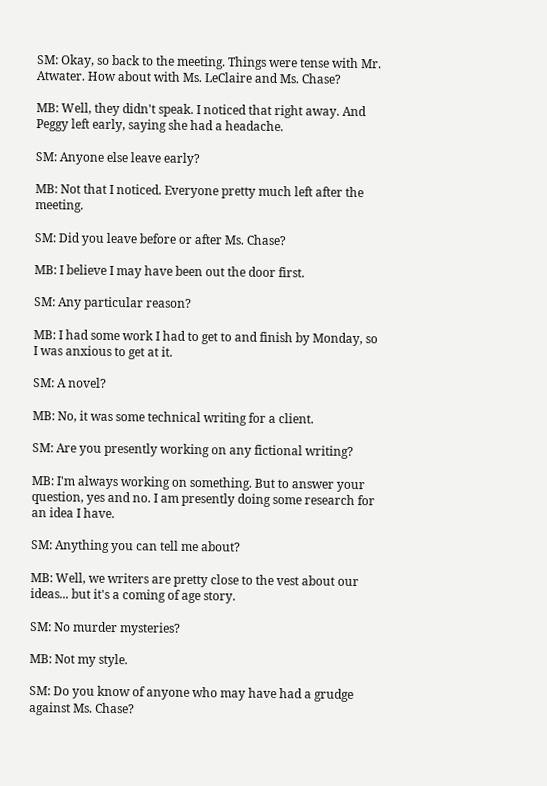SM: Okay, so back to the meeting. Things were tense with Mr. Atwater. How about with Ms. LeClaire and Ms. Chase?

MB: Well, they didn't speak. I noticed that right away. And Peggy left early, saying she had a headache.

SM: Anyone else leave early?

MB: Not that I noticed. Everyone pretty much left after the meeting.

SM: Did you leave before or after Ms. Chase?

MB: I believe I may have been out the door first.

SM: Any particular reason?

MB: I had some work I had to get to and finish by Monday, so I was anxious to get at it.

SM: A novel?

MB: No, it was some technical writing for a client.

SM: Are you presently working on any fictional writing?

MB: I'm always working on something. But to answer your question, yes and no. I am presently doing some research for an idea I have.

SM: Anything you can tell me about?

MB: Well, we writers are pretty close to the vest about our ideas... but it's a coming of age story.

SM: No murder mysteries?

MB: Not my style.

SM: Do you know of anyone who may have had a grudge against Ms. Chase?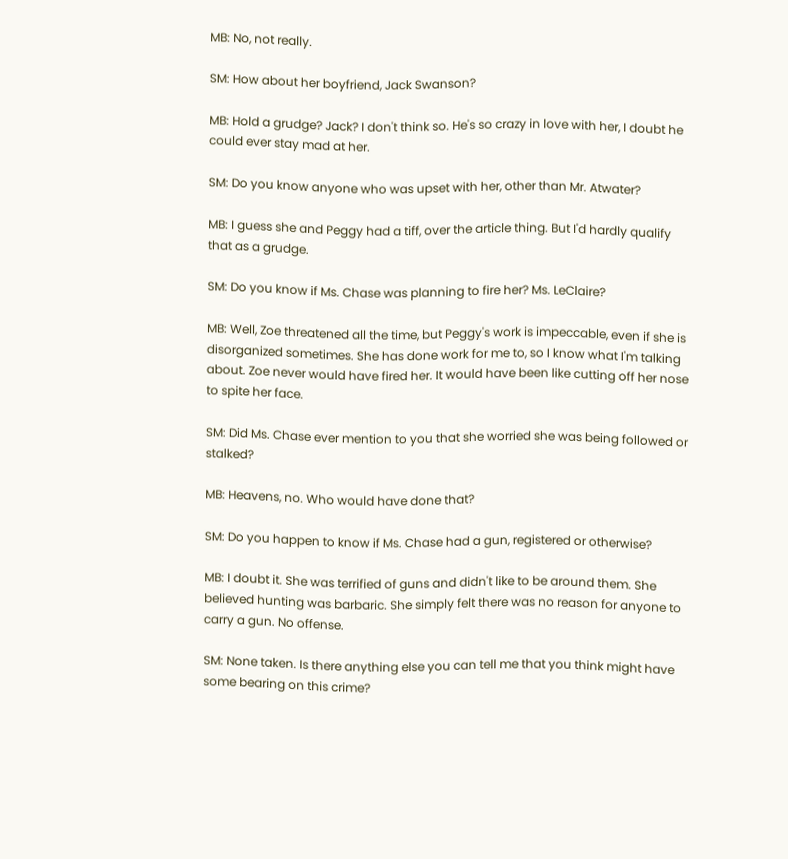MB: No, not really.

SM: How about her boyfriend, Jack Swanson?

MB: Hold a grudge? Jack? I don't think so. He's so crazy in love with her, I doubt he could ever stay mad at her.

SM: Do you know anyone who was upset with her, other than Mr. Atwater?

MB: I guess she and Peggy had a tiff, over the article thing. But I'd hardly qualify that as a grudge.

SM: Do you know if Ms. Chase was planning to fire her? Ms. LeClaire?

MB: Well, Zoe threatened all the time, but Peggy's work is impeccable, even if she is disorganized sometimes. She has done work for me to, so I know what I'm talking about. Zoe never would have fired her. It would have been like cutting off her nose to spite her face.

SM: Did Ms. Chase ever mention to you that she worried she was being followed or stalked?

MB: Heavens, no. Who would have done that?

SM: Do you happen to know if Ms. Chase had a gun, registered or otherwise?

MB: I doubt it. She was terrified of guns and didn't like to be around them. She believed hunting was barbaric. She simply felt there was no reason for anyone to carry a gun. No offense.

SM: None taken. Is there anything else you can tell me that you think might have some bearing on this crime?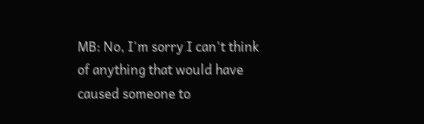MB: No, I'm sorry I can't think of anything that would have caused someone to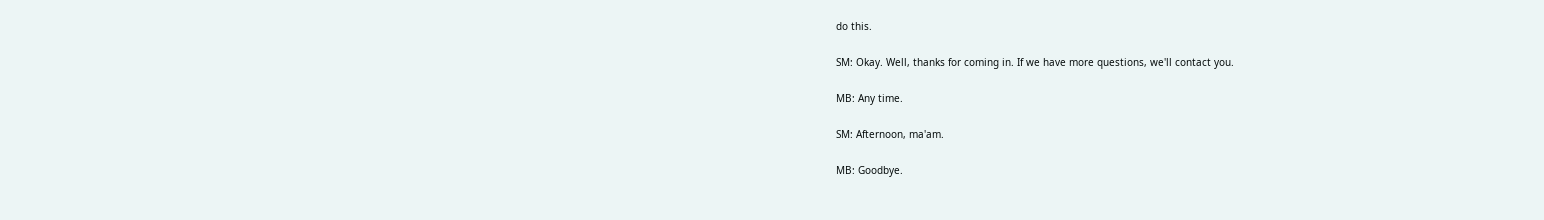do this.

SM: Okay. Well, thanks for coming in. If we have more questions, we'll contact you.

MB: Any time.

SM: Afternoon, ma'am.

MB: Goodbye.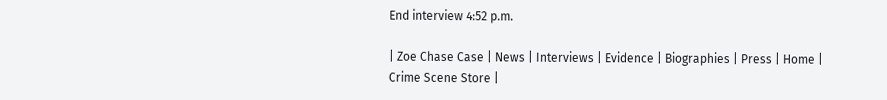End interview 4:52 p.m.

| Zoe Chase Case | News | Interviews | Evidence | Biographies | Press | Home |
Crime Scene Store |